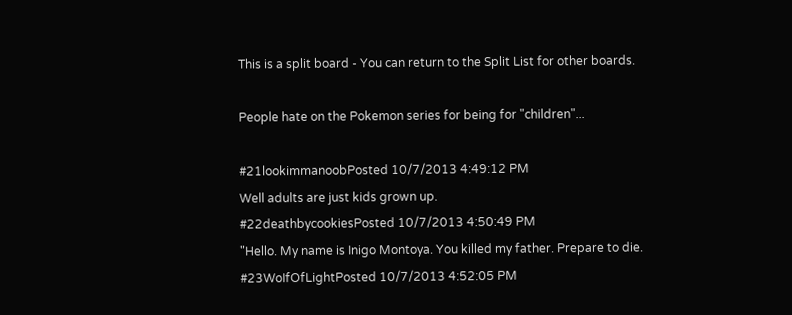This is a split board - You can return to the Split List for other boards.

People hate on the Pokemon series for being for "children"...

#21lookimmanoobPosted 10/7/2013 4:49:12 PM
Well adults are just kids grown up.
#22deathbycookiesPosted 10/7/2013 4:50:49 PM
"Hello. My name is Inigo Montoya. You killed my father. Prepare to die.
#23WoIfOfLightPosted 10/7/2013 4:52:05 PM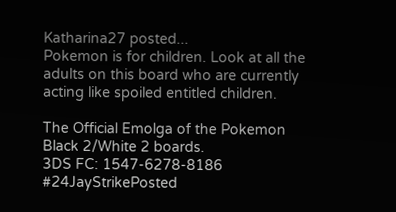Katharina27 posted...
Pokemon is for children. Look at all the adults on this board who are currently acting like spoiled entitled children.

The Official Emolga of the Pokemon Black 2/White 2 boards.
3DS FC: 1547-6278-8186
#24JayStrikePosted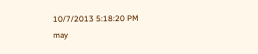10/7/2013 5:18:20 PM
may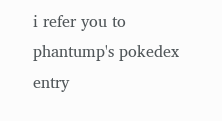i refer you to phantump's pokedex entry